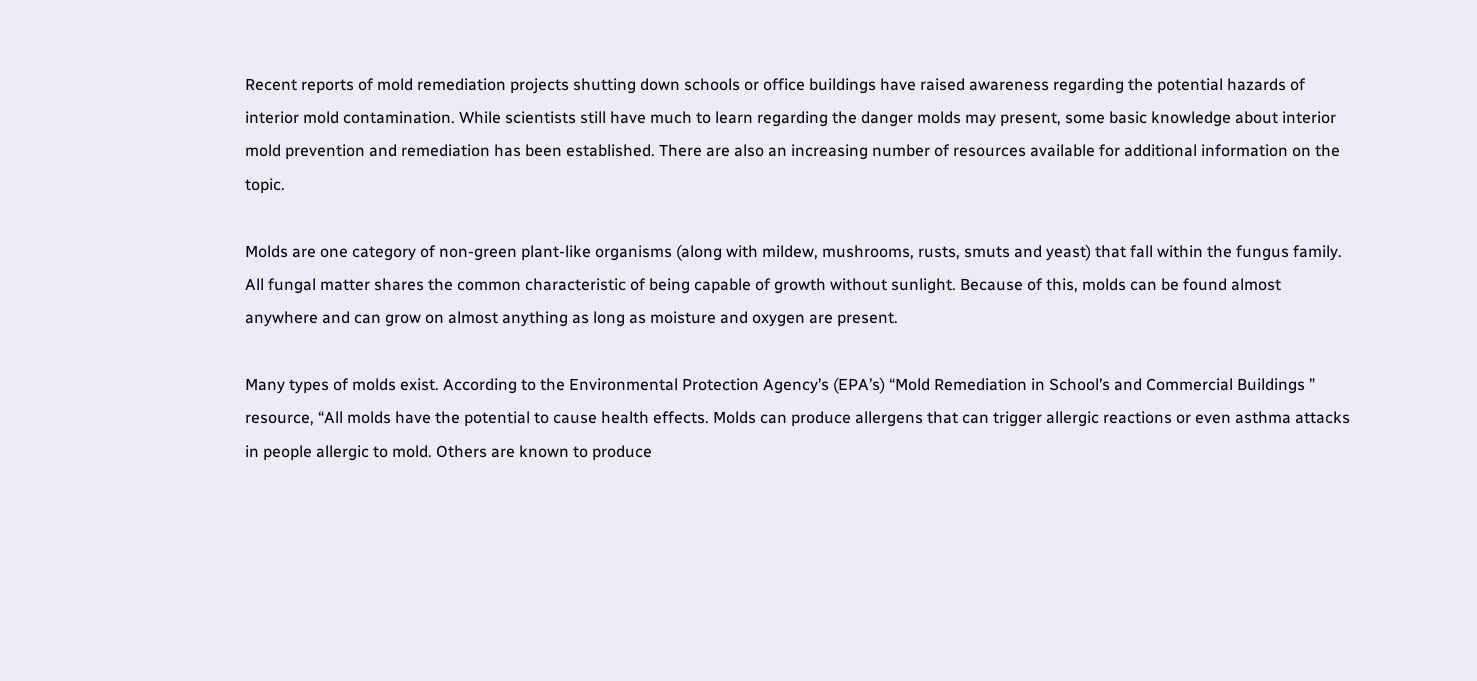Recent reports of mold remediation projects shutting down schools or office buildings have raised awareness regarding the potential hazards of interior mold contamination. While scientists still have much to learn regarding the danger molds may present, some basic knowledge about interior mold prevention and remediation has been established. There are also an increasing number of resources available for additional information on the topic.

Molds are one category of non-green plant-like organisms (along with mildew, mushrooms, rusts, smuts and yeast) that fall within the fungus family. All fungal matter shares the common characteristic of being capable of growth without sunlight. Because of this, molds can be found almost anywhere and can grow on almost anything as long as moisture and oxygen are present.

Many types of molds exist. According to the Environmental Protection Agency’s (EPA’s) “Mold Remediation in School’s and Commercial Buildings ” resource, “All molds have the potential to cause health effects. Molds can produce allergens that can trigger allergic reactions or even asthma attacks in people allergic to mold. Others are known to produce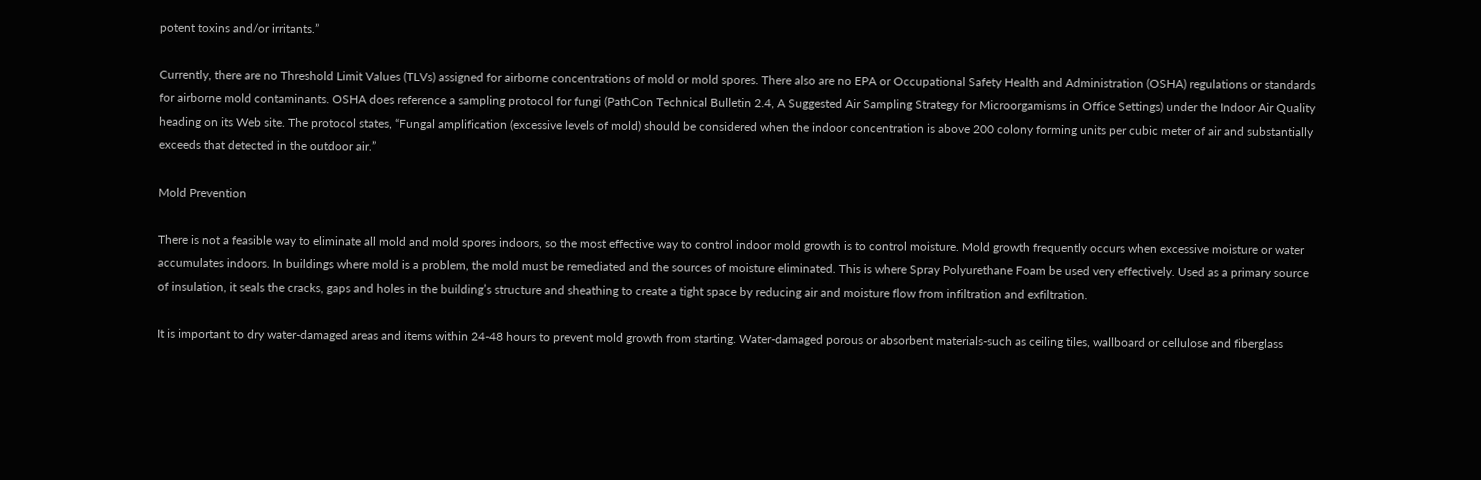potent toxins and/or irritants.”

Currently, there are no Threshold Limit Values (TLVs) assigned for airborne concentrations of mold or mold spores. There also are no EPA or Occupational Safety Health and Administration (OSHA) regulations or standards for airborne mold contaminants. OSHA does reference a sampling protocol for fungi (PathCon Technical Bulletin 2.4, A Suggested Air Sampling Strategy for Microorgamisms in Office Settings) under the Indoor Air Quality heading on its Web site. The protocol states, “Fungal amplification (excessive levels of mold) should be considered when the indoor concentration is above 200 colony forming units per cubic meter of air and substantially exceeds that detected in the outdoor air.”

Mold Prevention

There is not a feasible way to eliminate all mold and mold spores indoors, so the most effective way to control indoor mold growth is to control moisture. Mold growth frequently occurs when excessive moisture or water accumulates indoors. In buildings where mold is a problem, the mold must be remediated and the sources of moisture eliminated. This is where Spray Polyurethane Foam be used very effectively. Used as a primary source of insulation, it seals the cracks, gaps and holes in the building’s structure and sheathing to create a tight space by reducing air and moisture flow from infiltration and exfiltration.

It is important to dry water-damaged areas and items within 24-48 hours to prevent mold growth from starting. Water-damaged porous or absorbent materials-such as ceiling tiles, wallboard or cellulose and fiberglass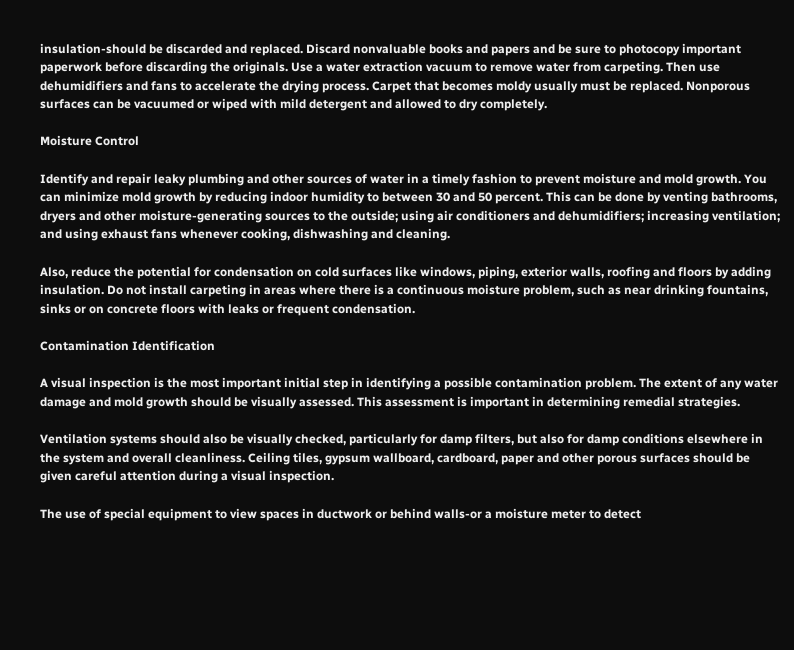insulation-should be discarded and replaced. Discard nonvaluable books and papers and be sure to photocopy important paperwork before discarding the originals. Use a water extraction vacuum to remove water from carpeting. Then use dehumidifiers and fans to accelerate the drying process. Carpet that becomes moldy usually must be replaced. Nonporous surfaces can be vacuumed or wiped with mild detergent and allowed to dry completely.

Moisture Control

Identify and repair leaky plumbing and other sources of water in a timely fashion to prevent moisture and mold growth. You can minimize mold growth by reducing indoor humidity to between 30 and 50 percent. This can be done by venting bathrooms, dryers and other moisture-generating sources to the outside; using air conditioners and dehumidifiers; increasing ventilation; and using exhaust fans whenever cooking, dishwashing and cleaning.

Also, reduce the potential for condensation on cold surfaces like windows, piping, exterior walls, roofing and floors by adding insulation. Do not install carpeting in areas where there is a continuous moisture problem, such as near drinking fountains, sinks or on concrete floors with leaks or frequent condensation.

Contamination Identification

A visual inspection is the most important initial step in identifying a possible contamination problem. The extent of any water damage and mold growth should be visually assessed. This assessment is important in determining remedial strategies.

Ventilation systems should also be visually checked, particularly for damp filters, but also for damp conditions elsewhere in the system and overall cleanliness. Ceiling tiles, gypsum wallboard, cardboard, paper and other porous surfaces should be given careful attention during a visual inspection.

The use of special equipment to view spaces in ductwork or behind walls-or a moisture meter to detect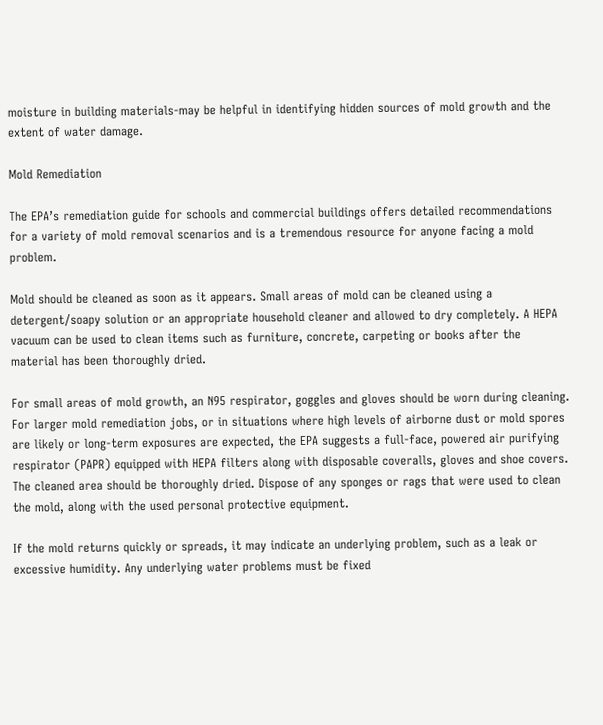moisture in building materials-may be helpful in identifying hidden sources of mold growth and the extent of water damage.

Mold Remediation

The EPA’s remediation guide for schools and commercial buildings offers detailed recommendations for a variety of mold removal scenarios and is a tremendous resource for anyone facing a mold problem.

Mold should be cleaned as soon as it appears. Small areas of mold can be cleaned using a detergent/soapy solution or an appropriate household cleaner and allowed to dry completely. A HEPA vacuum can be used to clean items such as furniture, concrete, carpeting or books after the material has been thoroughly dried.

For small areas of mold growth, an N95 respirator, goggles and gloves should be worn during cleaning. For larger mold remediation jobs, or in situations where high levels of airborne dust or mold spores are likely or long-term exposures are expected, the EPA suggests a full-face, powered air purifying respirator (PAPR) equipped with HEPA filters along with disposable coveralls, gloves and shoe covers. The cleaned area should be thoroughly dried. Dispose of any sponges or rags that were used to clean the mold, along with the used personal protective equipment.

If the mold returns quickly or spreads, it may indicate an underlying problem, such as a leak or excessive humidity. Any underlying water problems must be fixed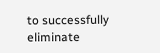to successfully eliminate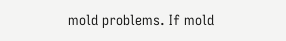mold problems. If mold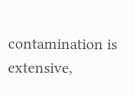contamination is extensive,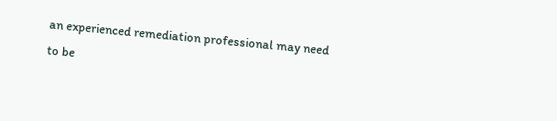an experienced remediation professional may need to be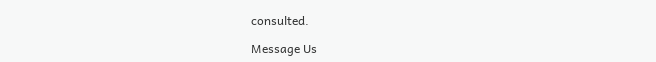consulted.

Message Us